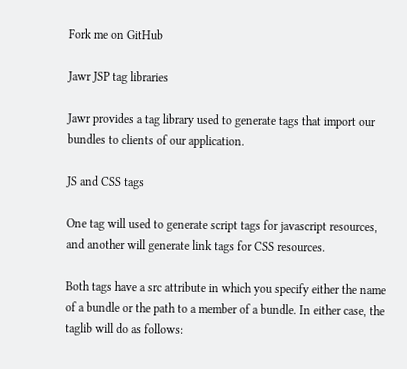Fork me on GitHub

Jawr JSP tag libraries

Jawr provides a tag library used to generate tags that import our bundles to clients of our application.

JS and CSS tags

One tag will used to generate script tags for javascript resources, and another will generate link tags for CSS resources.

Both tags have a src attribute in which you specify either the name of a bundle or the path to a member of a bundle. In either case, the taglib will do as follows: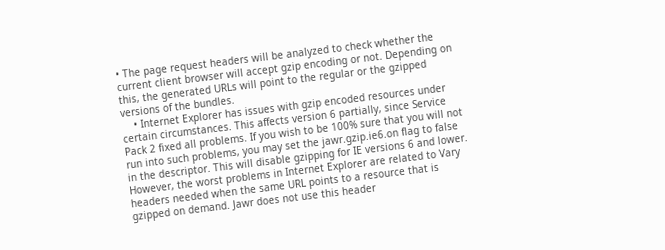• The page request headers will be analyzed to check whether the current client browser will accept gzip encoding or not. Depending on this, the generated URLs will point to the regular or the gzipped versions of the bundles.
    • Internet Explorer has issues with gzip encoded resources under certain circumstances. This affects version 6 partially, since Service Pack 2 fixed all problems. If you wish to be 100% sure that you will not run into such problems, you may set the jawr.gzip.ie6.on flag to false in the descriptor. This will disable gzipping for IE versions 6 and lower. However, the worst problems in Internet Explorer are related to Vary headers needed when the same URL points to a resource that is gzipped on demand. Jawr does not use this header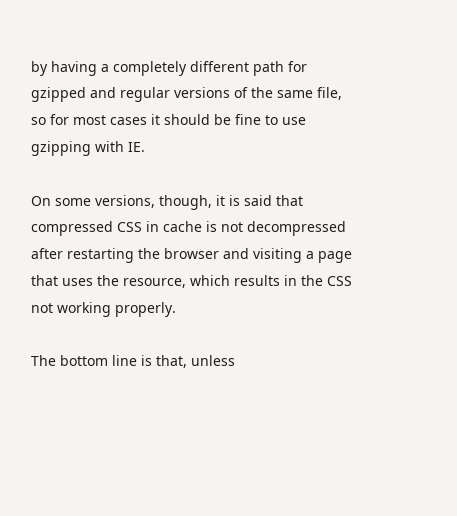by having a completely different path for gzipped and regular versions of the same file, so for most cases it should be fine to use gzipping with IE.

On some versions, though, it is said that compressed CSS in cache is not decompressed after restarting the browser and visiting a page that uses the resource, which results in the CSS not working properly.

The bottom line is that, unless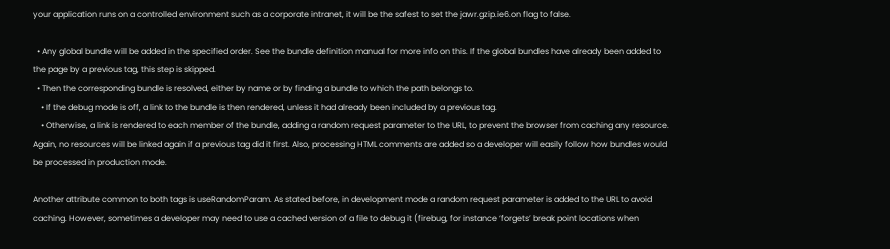your application runs on a controlled environment such as a corporate intranet, it will be the safest to set the jawr.gzip.ie6.on flag to false.

  • Any global bundle will be added in the specified order. See the bundle definition manual for more info on this. If the global bundles have already been added to the page by a previous tag, this step is skipped.
  • Then the corresponding bundle is resolved, either by name or by finding a bundle to which the path belongs to.
    • If the debug mode is off, a link to the bundle is then rendered, unless it had already been included by a previous tag.
    • Otherwise, a link is rendered to each member of the bundle, adding a random request parameter to the URL, to prevent the browser from caching any resource. Again, no resources will be linked again if a previous tag did it first. Also, processing HTML comments are added so a developer will easily follow how bundles would be processed in production mode.

Another attribute common to both tags is useRandomParam. As stated before, in development mode a random request parameter is added to the URL to avoid caching. However, sometimes a developer may need to use a cached version of a file to debug it (firebug, for instance ‘forgets’ break point locations when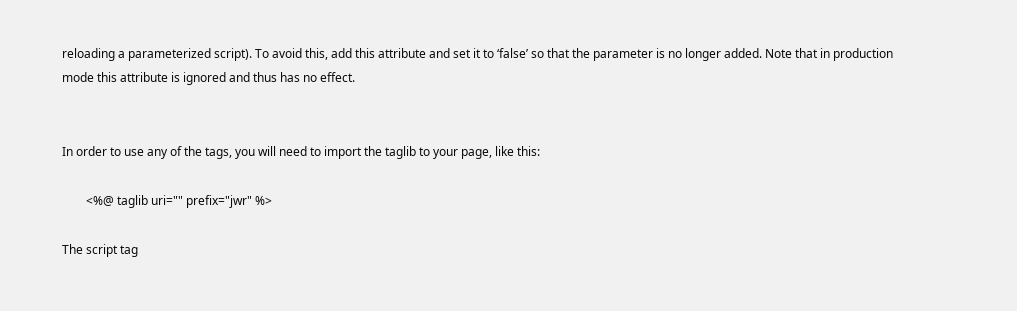reloading a parameterized script). To avoid this, add this attribute and set it to ‘false’ so that the parameter is no longer added. Note that in production mode this attribute is ignored and thus has no effect.


In order to use any of the tags, you will need to import the taglib to your page, like this:

        <%@ taglib uri="" prefix="jwr" %>

The script tag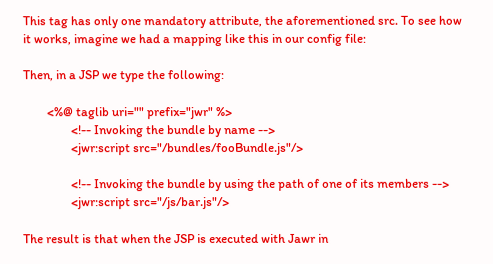This tag has only one mandatory attribute, the aforementioned src. To see how it works, imagine we had a mapping like this in our config file:

Then, in a JSP we type the following:

        <%@ taglib uri="" prefix="jwr" %>
                <!-- Invoking the bundle by name -->
                <jwr:script src="/bundles/fooBundle.js"/>

                <!-- Invoking the bundle by using the path of one of its members -->
                <jwr:script src="/js/bar.js"/>

The result is that when the JSP is executed with Jawr in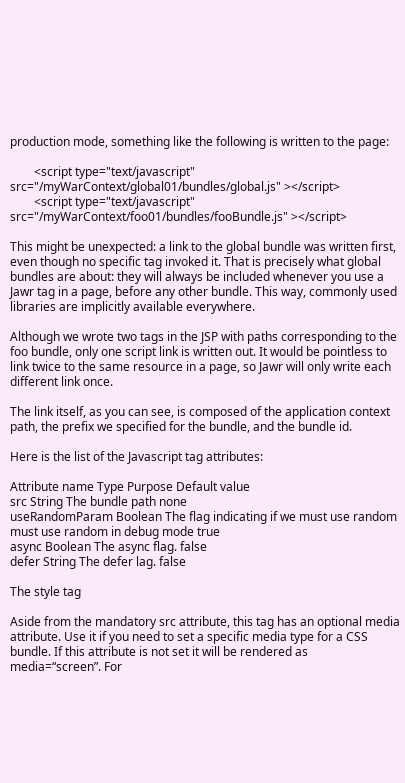production mode, something like the following is written to the page:

        <script type="text/javascript" src="/myWarContext/global01/bundles/global.js" ></script>
        <script type="text/javascript" src="/myWarContext/foo01/bundles/fooBundle.js" ></script>

This might be unexpected: a link to the global bundle was written first, even though no specific tag invoked it. That is precisely what global bundles are about: they will always be included whenever you use a Jawr tag in a page, before any other bundle. This way, commonly used libraries are implicitly available everywhere.

Although we wrote two tags in the JSP with paths corresponding to the foo bundle, only one script link is written out. It would be pointless to link twice to the same resource in a page, so Jawr will only write each different link once.

The link itself, as you can see, is composed of the application context path, the prefix we specified for the bundle, and the bundle id.

Here is the list of the Javascript tag attributes:

Attribute name Type Purpose Default value
src String The bundle path none
useRandomParam Boolean The flag indicating if we must use random must use random in debug mode true
async Boolean The async flag. false
defer String The defer lag. false

The style tag

Aside from the mandatory src attribute, this tag has an optional media attribute. Use it if you need to set a specific media type for a CSS bundle. If this attribute is not set it will be rendered as media=“screen”. For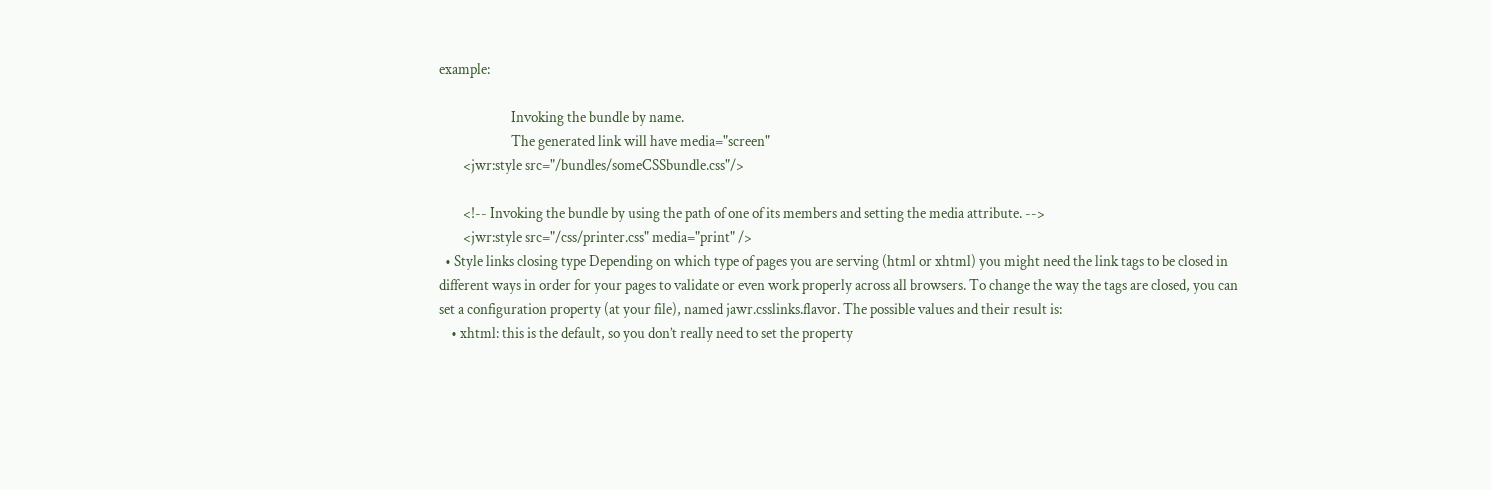example:

                        Invoking the bundle by name.
                        The generated link will have media="screen"
        <jwr:style src="/bundles/someCSSbundle.css"/>

        <!-- Invoking the bundle by using the path of one of its members and setting the media attribute. -->
        <jwr:style src="/css/printer.css" media="print" />
  • Style links closing type Depending on which type of pages you are serving (html or xhtml) you might need the link tags to be closed in different ways in order for your pages to validate or even work properly across all browsers. To change the way the tags are closed, you can set a configuration property (at your file), named jawr.csslinks.flavor. The possible values and their result is:
    • xhtml: this is the default, so you don’t really need to set the property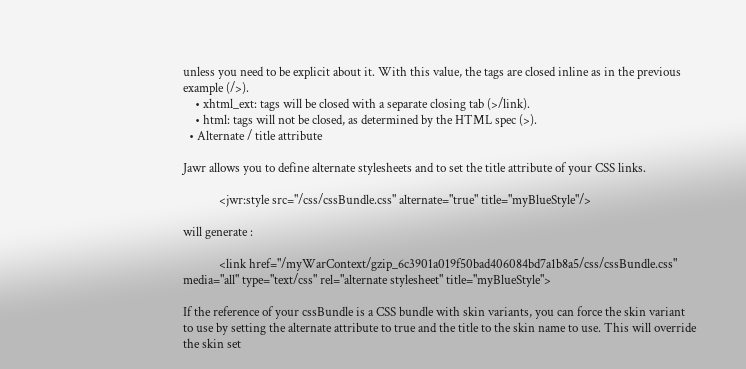unless you need to be explicit about it. With this value, the tags are closed inline as in the previous example (/>).
    • xhtml_ext: tags will be closed with a separate closing tab (>/link).
    • html: tags will not be closed, as determined by the HTML spec (>).
  • Alternate / title attribute

Jawr allows you to define alternate stylesheets and to set the title attribute of your CSS links.

            <jwr:style src="/css/cssBundle.css" alternate="true" title="myBlueStyle"/>

will generate :

            <link href="/myWarContext/gzip_6c3901a019f50bad406084bd7a1b8a5/css/cssBundle.css" media="all" type="text/css" rel="alternate stylesheet" title="myBlueStyle">

If the reference of your cssBundle is a CSS bundle with skin variants, you can force the skin variant to use by setting the alternate attribute to true and the title to the skin name to use. This will override the skin set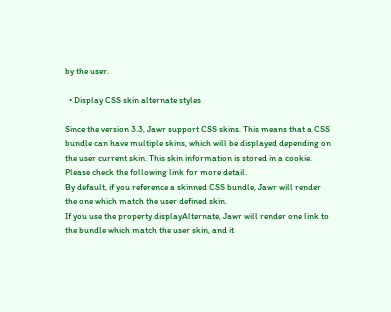by the user.

  • Display CSS skin alternate styles

Since the version 3.3, Jawr support CSS skins. This means that a CSS bundle can have multiple skins, which will be displayed depending on the user current skin. This skin information is stored in a cookie. Please check the following link for more detail.
By default, if you reference a skinned CSS bundle, Jawr will render the one which match the user defined skin.
If you use the property displayAlternate, Jawr will render one link to the bundle which match the user skin, and it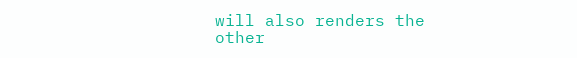will also renders the other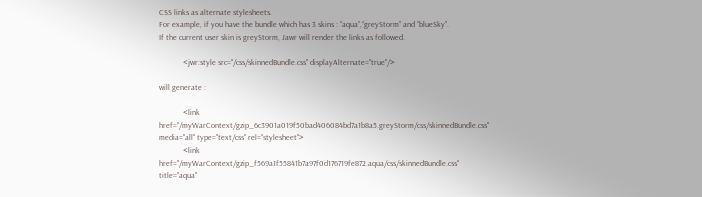CSS links as alternate stylesheets.
For example, if you have the bundle which has 3 skins : “aqua”,“greyStorm” and “blueSky”.
If the current user skin is greyStorm, Jawr will render the links as followed.

            <jwr:style src="/css/skinnedBundle.css" displayAlternate="true"/>

will generate :

            <link href="/myWarContext/gzip_6c3901a019f50bad406084bd7a1b8a5.greyStorm/css/skinnedBundle.css" media="all" type="text/css" rel="stylesheet">
            <link href="/myWarContext/gzip_f569a1f55841b7a97f0d176719fe872.aqua/css/skinnedBundle.css" title="aqua"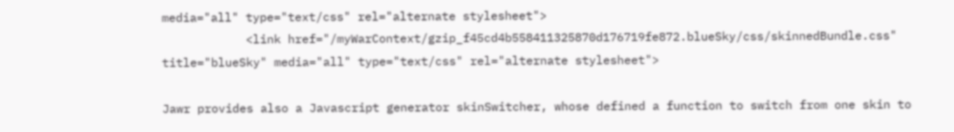media="all" type="text/css" rel="alternate stylesheet">
            <link href="/myWarContext/gzip_f45cd4b558411325870d176719fe872.blueSky/css/skinnedBundle.css" title="blueSky" media="all" type="text/css" rel="alternate stylesheet">

Jawr provides also a Javascript generator skinSwitcher, whose defined a function to switch from one skin to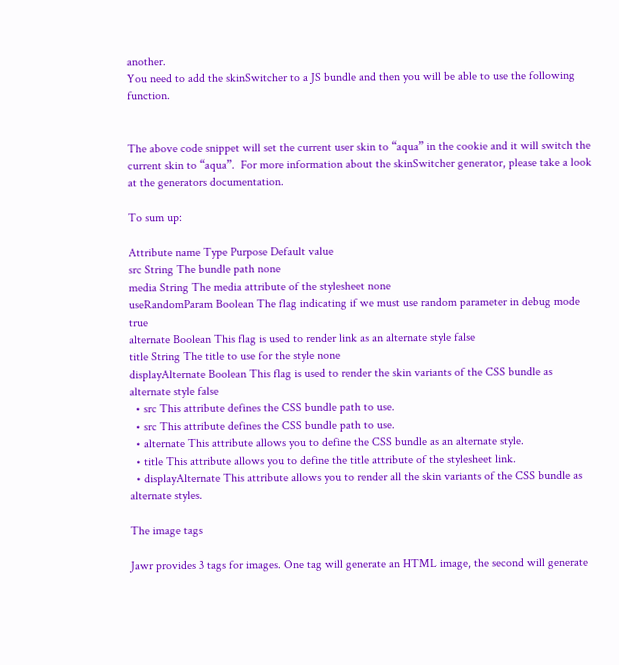another.
You need to add the skinSwitcher to a JS bundle and then you will be able to use the following function.


The above code snippet will set the current user skin to “aqua” in the cookie and it will switch the current skin to “aqua”.  For more information about the skinSwitcher generator, please take a look at the generators documentation.

To sum up:

Attribute name Type Purpose Default value
src String The bundle path none
media String The media attribute of the stylesheet none
useRandomParam Boolean The flag indicating if we must use random parameter in debug mode true
alternate Boolean This flag is used to render link as an alternate style false
title String The title to use for the style none
displayAlternate Boolean This flag is used to render the skin variants of the CSS bundle as alternate style false
  • src This attribute defines the CSS bundle path to use.
  • src This attribute defines the CSS bundle path to use.
  • alternate This attribute allows you to define the CSS bundle as an alternate style.
  • title This attribute allows you to define the title attribute of the stylesheet link.
  • displayAlternate This attribute allows you to render all the skin variants of the CSS bundle as alternate styles.

The image tags

Jawr provides 3 tags for images. One tag will generate an HTML image, the second will generate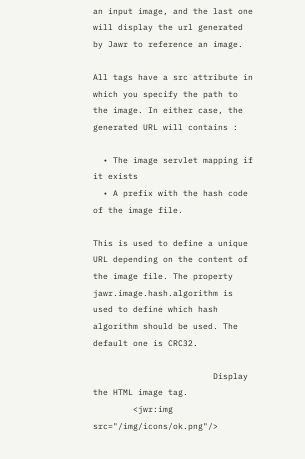an input image, and the last one will display the url generated by Jawr to reference an image.

All tags have a src attribute in which you specify the path to the image. In either case, the generated URL will contains :

  • The image servlet mapping if it exists
  • A prefix with the hash code of the image file.

This is used to define a unique URL depending on the content of the image file. The property jawr.image.hash.algorithm is used to define which hash algorithm should be used. The default one is CRC32.

                        Display the HTML image tag.
        <jwr:img src="/img/icons/ok.png"/>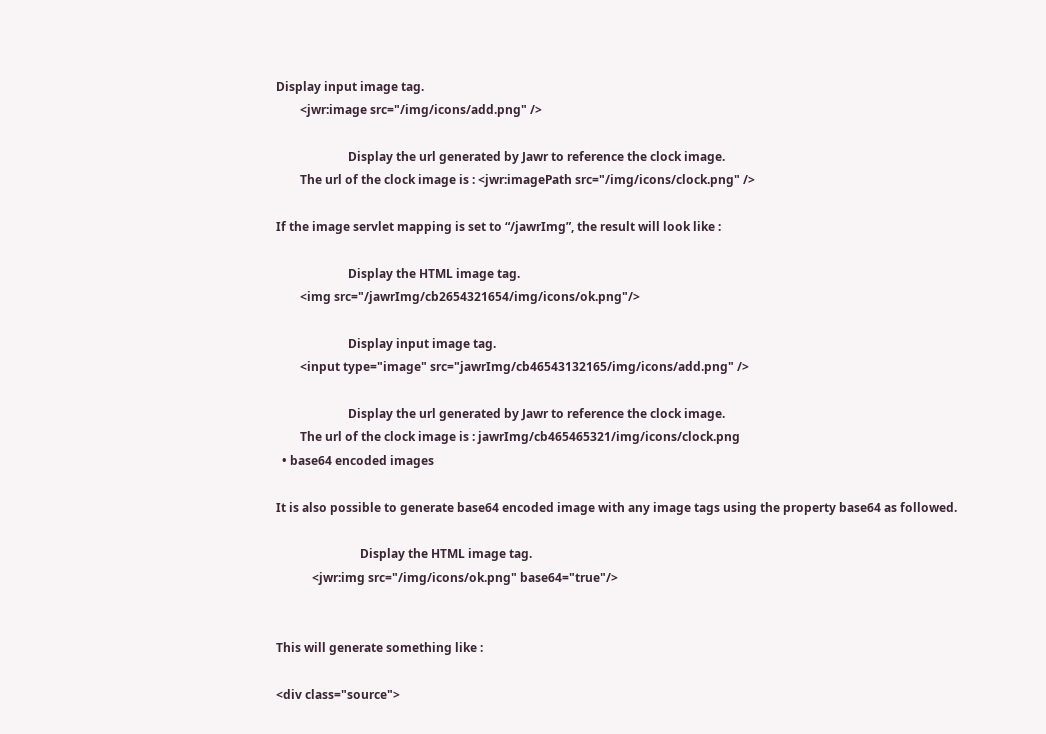Display input image tag.
        <jwr:image src="/img/icons/add.png" />

                        Display the url generated by Jawr to reference the clock image.
        The url of the clock image is : <jwr:imagePath src="/img/icons/clock.png" />

If the image servlet mapping is set to “/jawrImg”, the result will look like :

                        Display the HTML image tag.
        <img src="/jawrImg/cb2654321654/img/icons/ok.png"/>

                        Display input image tag.
        <input type="image" src="jawrImg/cb46543132165/img/icons/add.png" />

                        Display the url generated by Jawr to reference the clock image.
        The url of the clock image is : jawrImg/cb465465321/img/icons/clock.png
  • base64 encoded images

It is also possible to generate base64 encoded image with any image tags using the property base64 as followed.

                            Display the HTML image tag.
            <jwr:img src="/img/icons/ok.png" base64="true"/>


This will generate something like :

<div class="source">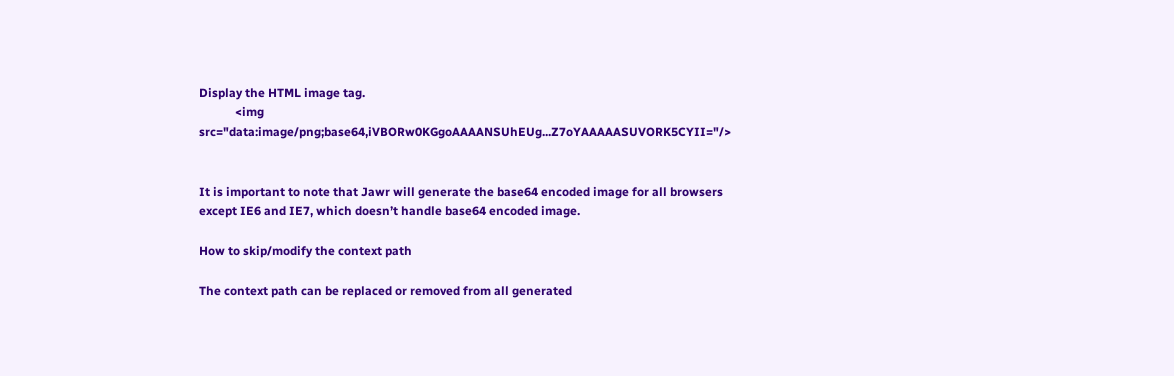Display the HTML image tag.
            <img src="data:image/png;base64,iVBORw0KGgoAAAANSUhEUg...Z7oYAAAAASUVORK5CYII="/>


It is important to note that Jawr will generate the base64 encoded image for all browsers except IE6 and IE7, which doesn’t handle base64 encoded image.

How to skip/modify the context path

The context path can be replaced or removed from all generated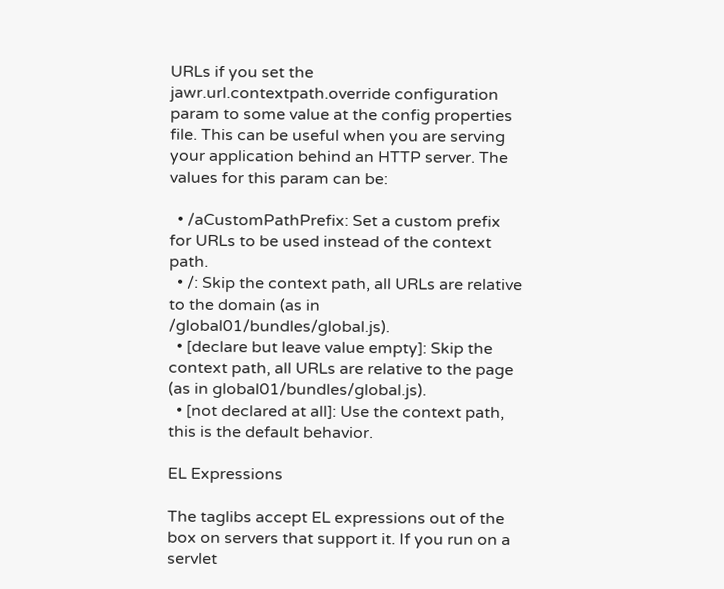URLs if you set the jawr.url.contextpath.override configuration param to some value at the config properties file. This can be useful when you are serving your application behind an HTTP server. The values for this param can be:

  • /aCustomPathPrefix: Set a custom prefix for URLs to be used instead of the context path.
  • /: Skip the context path, all URLs are relative to the domain (as in /global01/bundles/global.js).
  • [declare but leave value empty]: Skip the context path, all URLs are relative to the page (as in global01/bundles/global.js).
  • [not declared at all]: Use the context path, this is the default behavior.

EL Expressions

The taglibs accept EL expressions out of the box on servers that support it. If you run on a servlet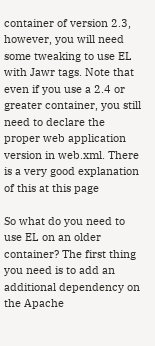container of version 2.3, however, you will need some tweaking to use EL with Jawr tags. Note that even if you use a 2.4 or greater container, you still need to declare the proper web application version in web.xml. There is a very good explanation of this at this page

So what do you need to use EL on an older container? The first thing you need is to add an additional dependency on the Apache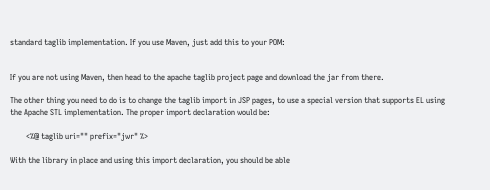standard taglib implementation. If you use Maven, just add this to your POM:


If you are not using Maven, then head to the apache taglib project page and download the jar from there.

The other thing you need to do is to change the taglib import in JSP pages, to use a special version that supports EL using the Apache STL implementation. The proper import declaration would be:

        <%@ taglib uri="" prefix="jwr" %>

With the library in place and using this import declaration, you should be able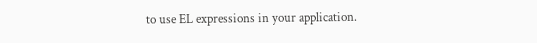to use EL expressions in your application.